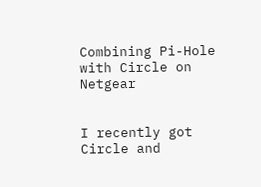Combining Pi-Hole with Circle on Netgear


I recently got Circle and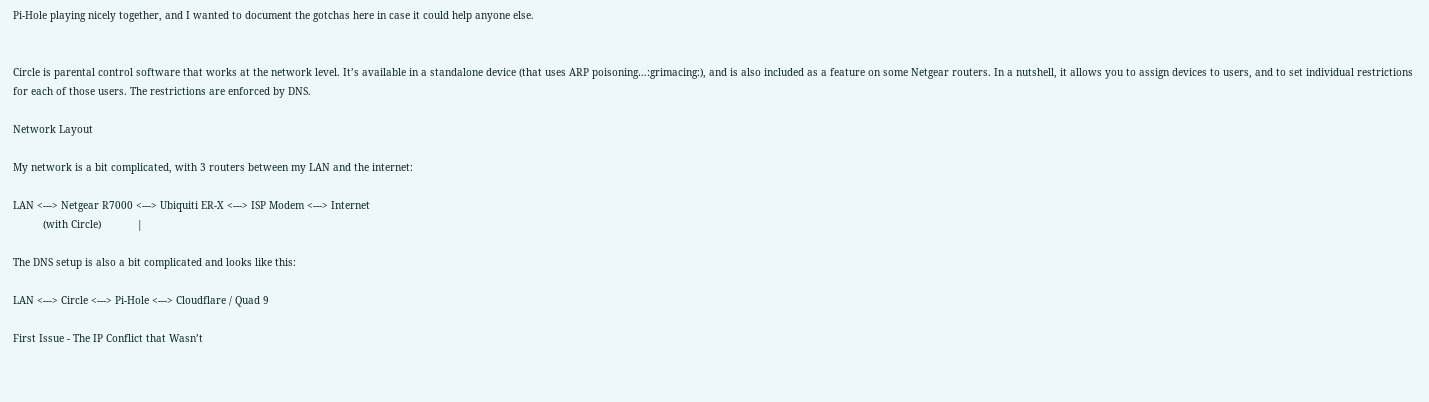Pi-Hole playing nicely together, and I wanted to document the gotchas here in case it could help anyone else.


Circle is parental control software that works at the network level. It’s available in a standalone device (that uses ARP poisoning…:grimacing:), and is also included as a feature on some Netgear routers. In a nutshell, it allows you to assign devices to users, and to set individual restrictions for each of those users. The restrictions are enforced by DNS.

Network Layout

My network is a bit complicated, with 3 routers between my LAN and the internet:

LAN <---> Netgear R7000 <---> Ubiquiti ER-X <---> ISP Modem <---> Internet
          (with Circle)            |

The DNS setup is also a bit complicated and looks like this:

LAN <---> Circle <---> Pi-Hole <---> Cloudflare / Quad 9

First Issue - The IP Conflict that Wasn’t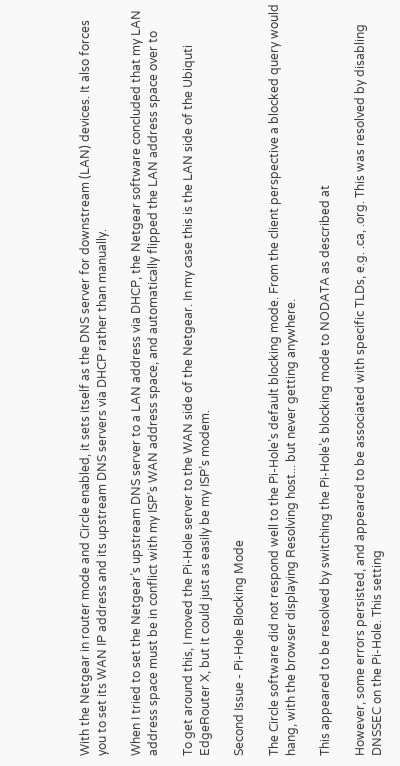With the Netgear in router mode and Circle enabled, it sets itself as the DNS server for downstream (LAN) devices. It also forces you to set its WAN IP address and its upstream DNS servers via DHCP rather than manually.

When I tried to set the Netgear’s upstream DNS server to a LAN address via DHCP, the Netgear software concluded that my LAN address space must be in conflict with my ISP’s WAN address space, and automatically flipped the LAN address space over to

To get around this, I moved the Pi-Hole server to the WAN side of the Netgear. In my case this is the LAN side of the Ubiquti EdgeRouter X, but it could just as easily be my ISP’s modem.

Second Issue - Pi-Hole Blocking Mode

The Circle software did not respond well to the Pi-Hole’s default blocking mode. From the client perspective a blocked query would hang, with the browser displaying Resolving host... but never getting anywhere.

This appeared to be resolved by switching the Pi-Hole’s blocking mode to NODATA as described at

However, some errors persisted, and appeared to be associated with specific TLDs, e.g. .ca, .org. This was resolved by disabling DNSSEC on the Pi-Hole. This setting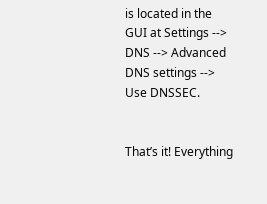is located in the GUI at Settings --> DNS --> Advanced DNS settings --> Use DNSSEC.


That’s it! Everything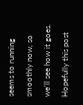seems to running smoothly now, so we’ll see how it goes. Hopefully this post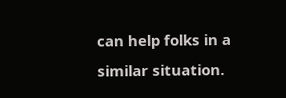can help folks in a similar situation.